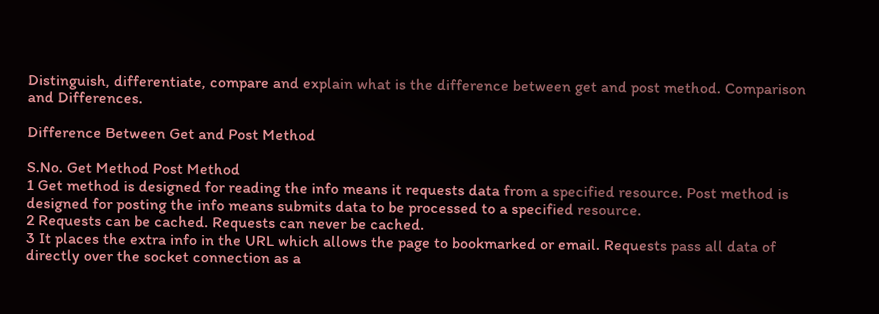Distinguish, differentiate, compare and explain what is the difference between get and post method. Comparison and Differences.

Difference Between Get and Post Method

S.No. Get Method Post Method
1 Get method is designed for reading the info means it requests data from a specified resource. Post method is designed for posting the info means submits data to be processed to a specified resource.
2 Requests can be cached. Requests can never be cached.
3 It places the extra info in the URL which allows the page to bookmarked or email. Requests pass all data of directly over the socket connection as a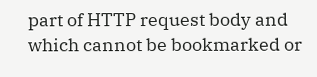part of HTTP request body and which cannot be bookmarked or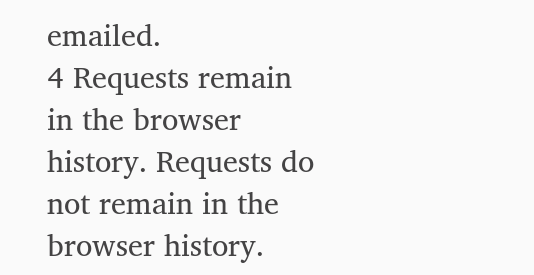emailed.
4 Requests remain in the browser history. Requests do not remain in the browser history.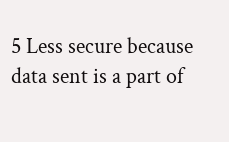5 Less secure because data sent is a part of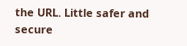the URL. Little safer and secure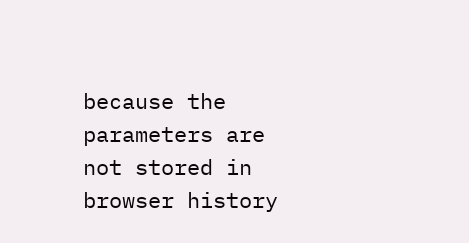because the parameters are not stored in browser history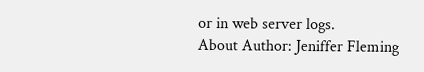or in web server logs.
About Author: Jeniffer Fleming